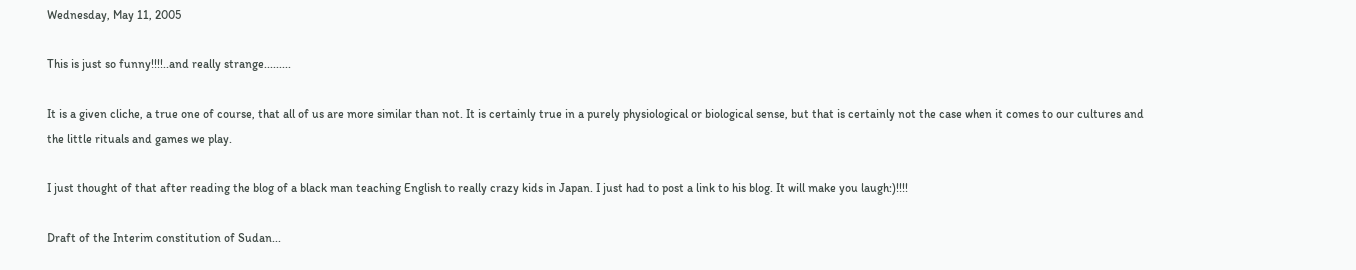Wednesday, May 11, 2005

This is just so funny!!!!..and really strange.........

It is a given cliche, a true one of course, that all of us are more similar than not. It is certainly true in a purely physiological or biological sense, but that is certainly not the case when it comes to our cultures and the little rituals and games we play.

I just thought of that after reading the blog of a black man teaching English to really crazy kids in Japan. I just had to post a link to his blog. It will make you laugh:)!!!!

Draft of the Interim constitution of Sudan...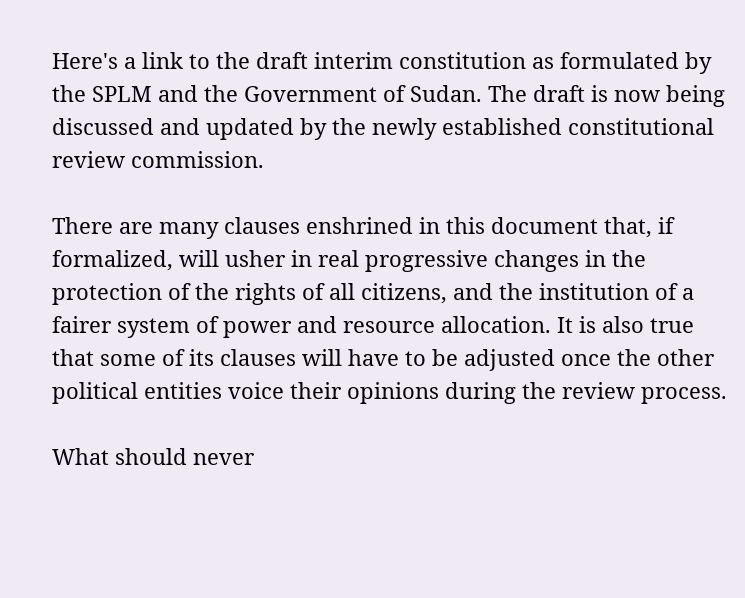Here's a link to the draft interim constitution as formulated by the SPLM and the Government of Sudan. The draft is now being discussed and updated by the newly established constitutional review commission.

There are many clauses enshrined in this document that, if formalized, will usher in real progressive changes in the protection of the rights of all citizens, and the institution of a fairer system of power and resource allocation. It is also true that some of its clauses will have to be adjusted once the other political entities voice their opinions during the review process.

What should never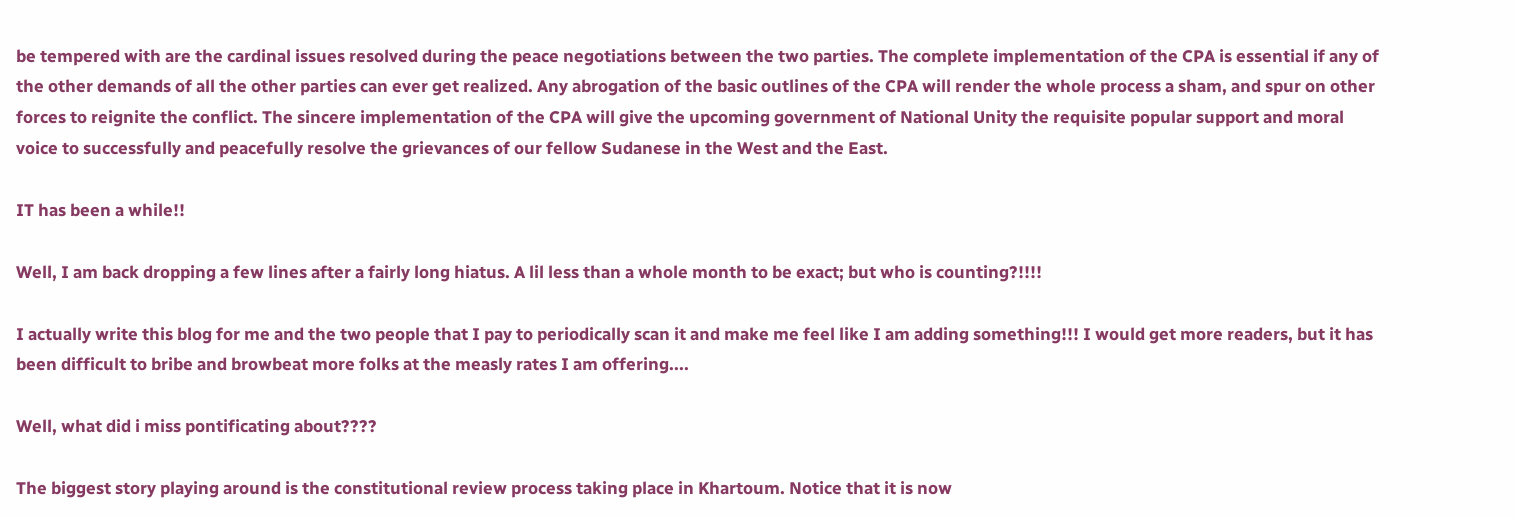be tempered with are the cardinal issues resolved during the peace negotiations between the two parties. The complete implementation of the CPA is essential if any of the other demands of all the other parties can ever get realized. Any abrogation of the basic outlines of the CPA will render the whole process a sham, and spur on other forces to reignite the conflict. The sincere implementation of the CPA will give the upcoming government of National Unity the requisite popular support and moral voice to successfully and peacefully resolve the grievances of our fellow Sudanese in the West and the East.

IT has been a while!!

Well, I am back dropping a few lines after a fairly long hiatus. A lil less than a whole month to be exact; but who is counting?!!!!

I actually write this blog for me and the two people that I pay to periodically scan it and make me feel like I am adding something!!! I would get more readers, but it has been difficult to bribe and browbeat more folks at the measly rates I am offering....

Well, what did i miss pontificating about????

The biggest story playing around is the constitutional review process taking place in Khartoum. Notice that it is now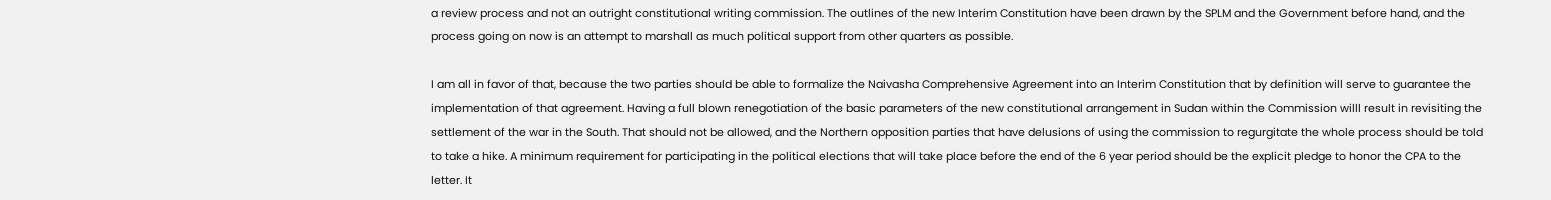a review process and not an outright constitutional writing commission. The outlines of the new Interim Constitution have been drawn by the SPLM and the Government before hand, and the process going on now is an attempt to marshall as much political support from other quarters as possible.

I am all in favor of that, because the two parties should be able to formalize the Naivasha Comprehensive Agreement into an Interim Constitution that by definition will serve to guarantee the implementation of that agreement. Having a full blown renegotiation of the basic parameters of the new constitutional arrangement in Sudan within the Commission willl result in revisiting the settlement of the war in the South. That should not be allowed, and the Northern opposition parties that have delusions of using the commission to regurgitate the whole process should be told to take a hike. A minimum requirement for participating in the political elections that will take place before the end of the 6 year period should be the explicit pledge to honor the CPA to the letter. It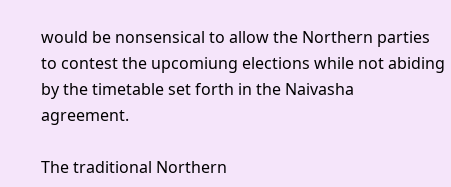would be nonsensical to allow the Northern parties to contest the upcomiung elections while not abiding by the timetable set forth in the Naivasha agreement.

The traditional Northern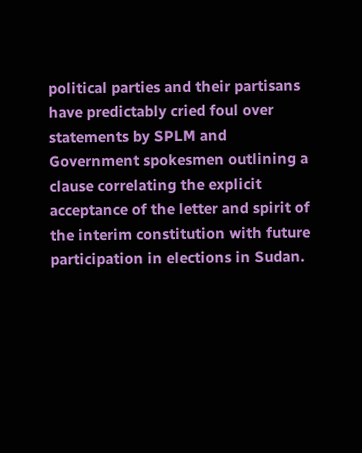political parties and their partisans have predictably cried foul over statements by SPLM and Government spokesmen outlining a clause correlating the explicit acceptance of the letter and spirit of the interim constitution with future participation in elections in Sudan.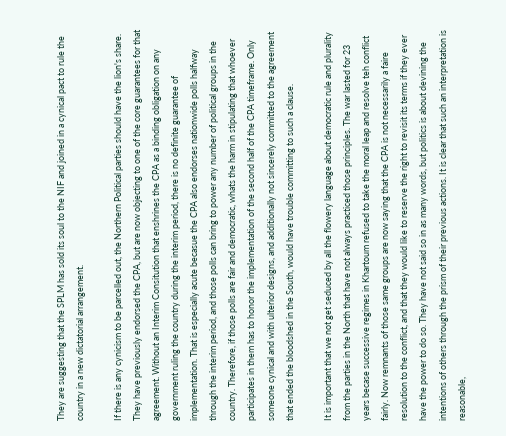They are suggesting that the SPLM has sold its soul to the NIF and joined in a cynical pact to rule the country in a new dictatorial arrangement.

If there is any cynicism to be parcelled out, the Northern Political parties should have the lion's share. They have previously endorsed the CPA, but are now objecting to one of the core guarantees for that agreement. Without an Interim Consitution that enshrines the CPA as a binding obligation on any government ruling the country during the interim period, there is no definite guarantee of implementation. That is especially acute becasue the CPA also endorses nationwide polls halfway through the interim period, and those polls can bring to power any number of political groups in the country. Therefore, if those polls are fair and democratic, whats the harm in stipulating that whoever participates in them has to honor the implementation of the second half of the CPA timeframe. Only someone cynical and with ulterior designs, and additionally not sincerely committed to the agreement that ended the bloodshed in the South, would have trouble committing to such a clause.

It is important that we not get seduced by all the flowery language about democratic rule and plurality from the parties in the North that have not always practiced those principles. The war lasted for 23 years becase successive regimes in Khartoum refused to take the moral leap and resolve teh conflict fairly. Now remnants of those same groups are now saying that the CPA is not necessarily a faire resolution to the conflict, and that they would like to reserve the right to revisit its terms if they ever have the power to do so. They have not said so in as many words, but politics is about devining the intentions of others through the prism of their previous actions. It is clear that such an interpretation is reasonable,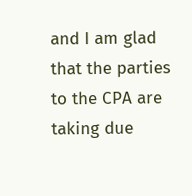and I am glad that the parties to the CPA are taking due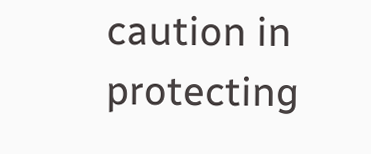caution in protecting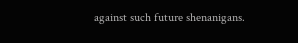against such future shenanigans.